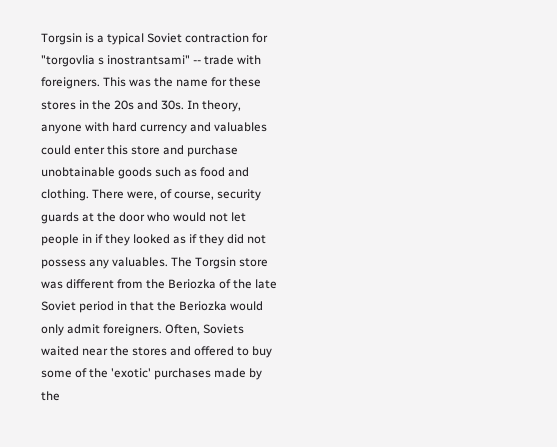Torgsin is a typical Soviet contraction for "torgovlia s inostrantsami" -- trade with foreigners. This was the name for these stores in the 20s and 30s. In theory, anyone with hard currency and valuables could enter this store and purchase unobtainable goods such as food and clothing. There were, of course, security guards at the door who would not let people in if they looked as if they did not possess any valuables. The Torgsin store was different from the Beriozka of the late Soviet period in that the Beriozka would only admit foreigners. Often, Soviets waited near the stores and offered to buy some of the 'exotic' purchases made by the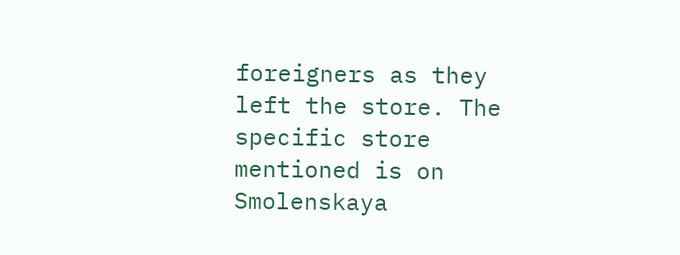foreigners as they left the store. The specific store mentioned is on Smolenskaya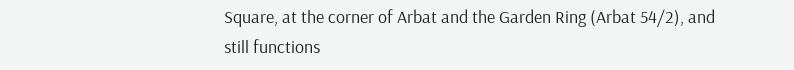Square, at the corner of Arbat and the Garden Ring (Arbat 54/2), and still functions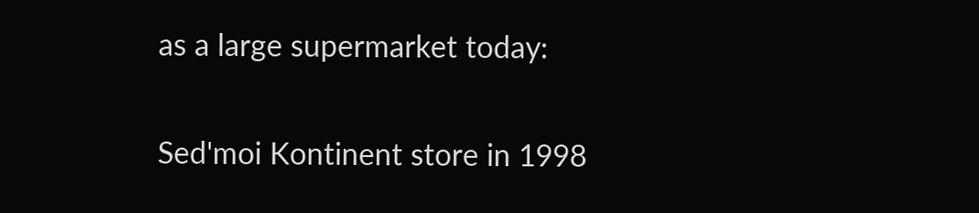as a large supermarket today:

Sed'moi Kontinent store in 1998